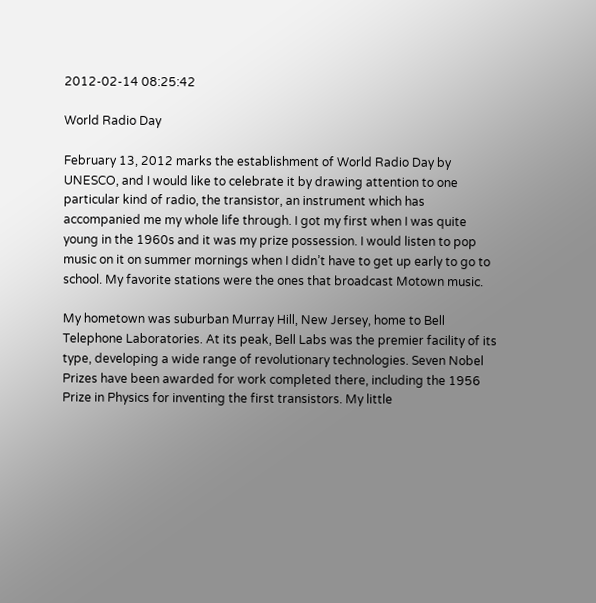2012-02-14 08:25:42

World Radio Day

February 13, 2012 marks the establishment of World Radio Day by UNESCO, and I would like to celebrate it by drawing attention to one particular kind of radio, the transistor, an instrument which has accompanied me my whole life through. I got my first when I was quite young in the 1960s and it was my prize possession. I would listen to pop music on it on summer mornings when I didn’t have to get up early to go to school. My favorite stations were the ones that broadcast Motown music.

My hometown was suburban Murray Hill, New Jersey, home to Bell Telephone Laboratories. At its peak, Bell Labs was the premier facility of its type, developing a wide range of revolutionary technologies. Seven Nobel Prizes have been awarded for work completed there, including the 1956 Prize in Physics for inventing the first transistors. My little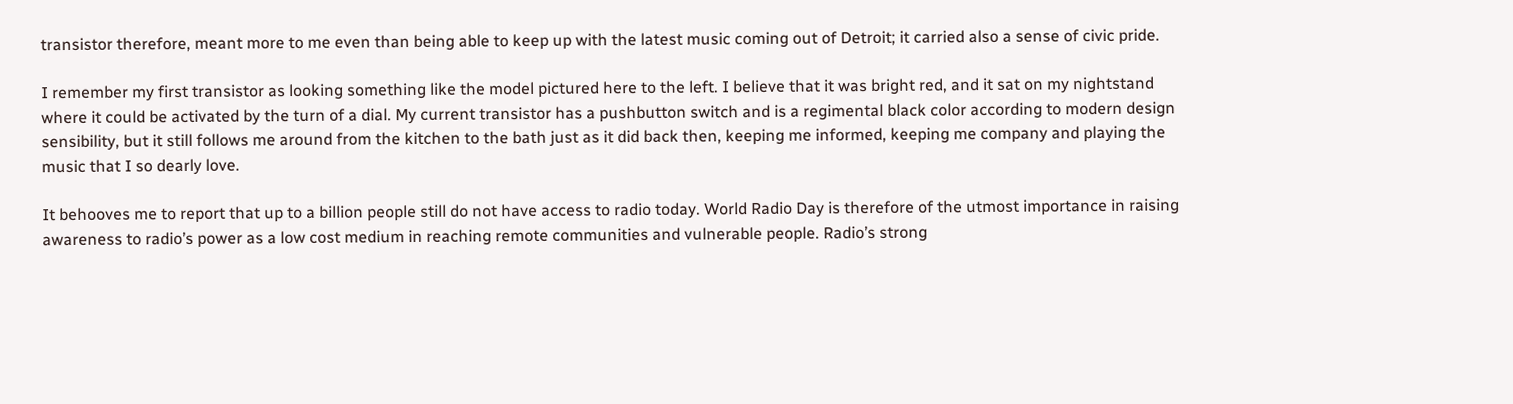transistor therefore, meant more to me even than being able to keep up with the latest music coming out of Detroit; it carried also a sense of civic pride.

I remember my first transistor as looking something like the model pictured here to the left. I believe that it was bright red, and it sat on my nightstand where it could be activated by the turn of a dial. My current transistor has a pushbutton switch and is a regimental black color according to modern design sensibility, but it still follows me around from the kitchen to the bath just as it did back then, keeping me informed, keeping me company and playing the music that I so dearly love.

It behooves me to report that up to a billion people still do not have access to radio today. World Radio Day is therefore of the utmost importance in raising awareness to radio’s power as a low cost medium in reaching remote communities and vulnerable people. Radio’s strong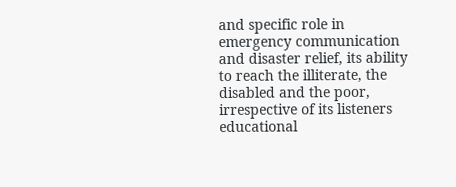and specific role in emergency communication and disaster relief, its ability to reach the illiterate, the disabled and the poor, irrespective of its listeners educational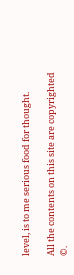level, is to me serious food for thought.

All the contents on this site are copyrighted ©.